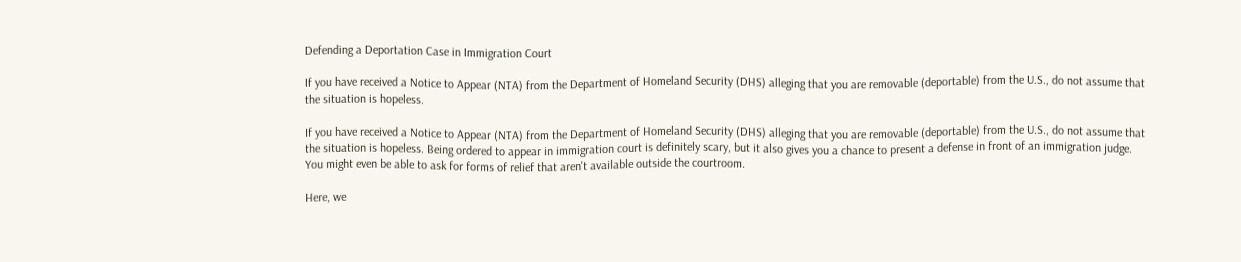Defending a Deportation Case in Immigration Court

If you have received a Notice to Appear (NTA) from the Department of Homeland Security (DHS) alleging that you are removable (deportable) from the U.S., do not assume that the situation is hopeless.

If you have received a Notice to Appear (NTA) from the Department of Homeland Security (DHS) alleging that you are removable (deportable) from the U.S., do not assume that the situation is hopeless. Being ordered to appear in immigration court is definitely scary, but it also gives you a chance to present a defense in front of an immigration judge. You might even be able to ask for forms of relief that aren't available outside the courtroom.

Here, we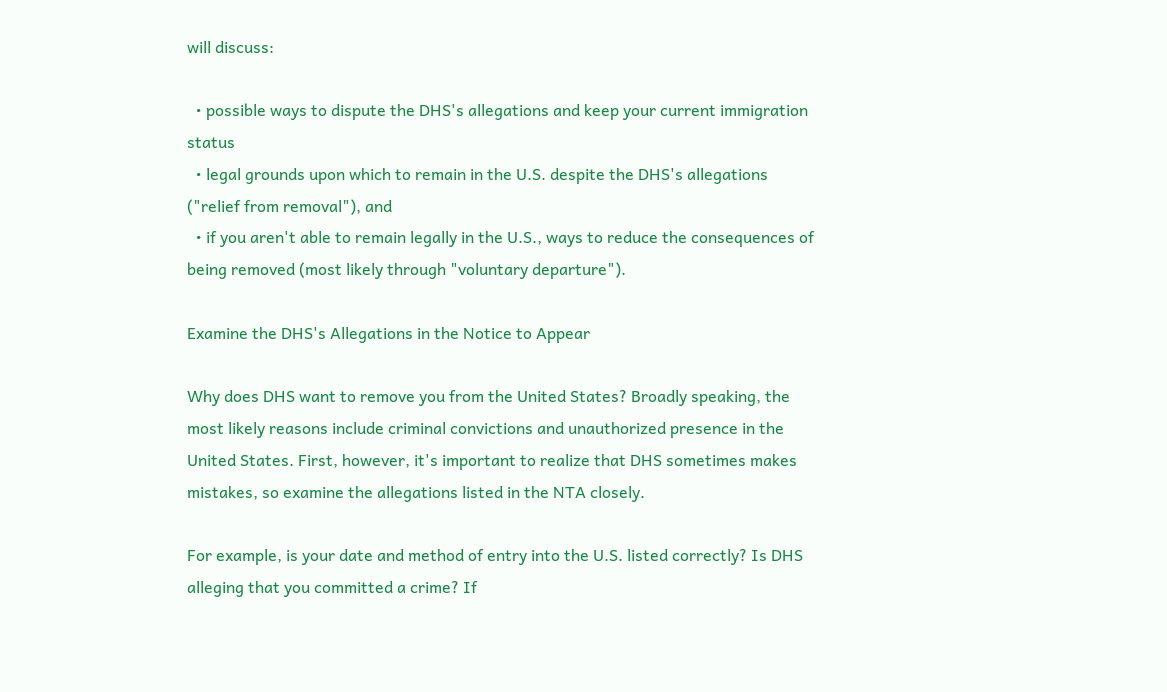will discuss:

  • possible ways to dispute the DHS's allegations and keep your current immigration status
  • legal grounds upon which to remain in the U.S. despite the DHS's allegations ("relief from removal"), and
  • if you aren't able to remain legally in the U.S., ways to reduce the consequences of being removed (most likely through "voluntary departure").

Examine the DHS's Allegations in the Notice to Appear

Why does DHS want to remove you from the United States? Broadly speaking, the most likely reasons include criminal convictions and unauthorized presence in the United States. First, however, it's important to realize that DHS sometimes makes mistakes, so examine the allegations listed in the NTA closely.

For example, is your date and method of entry into the U.S. listed correctly? Is DHS alleging that you committed a crime? If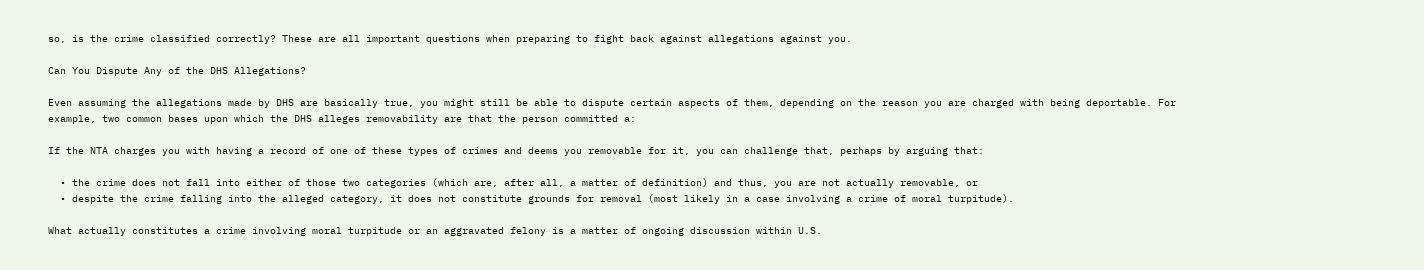so, is the crime classified correctly? These are all important questions when preparing to fight back against allegations against you.

Can You Dispute Any of the DHS Allegations?

Even assuming the allegations made by DHS are basically true, you might still be able to dispute certain aspects of them, depending on the reason you are charged with being deportable. For example, two common bases upon which the DHS alleges removability are that the person committed a:

If the NTA charges you with having a record of one of these types of crimes and deems you removable for it, you can challenge that, perhaps by arguing that:

  • the crime does not fall into either of those two categories (which are, after all, a matter of definition) and thus, you are not actually removable, or
  • despite the crime falling into the alleged category, it does not constitute grounds for removal (most likely in a case involving a crime of moral turpitude).

What actually constitutes a crime involving moral turpitude or an aggravated felony is a matter of ongoing discussion within U.S.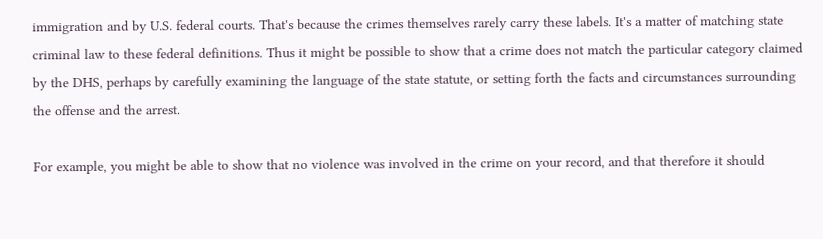immigration and by U.S. federal courts. That's because the crimes themselves rarely carry these labels. It's a matter of matching state criminal law to these federal definitions. Thus it might be possible to show that a crime does not match the particular category claimed by the DHS, perhaps by carefully examining the language of the state statute, or setting forth the facts and circumstances surrounding the offense and the arrest.

For example, you might be able to show that no violence was involved in the crime on your record, and that therefore it should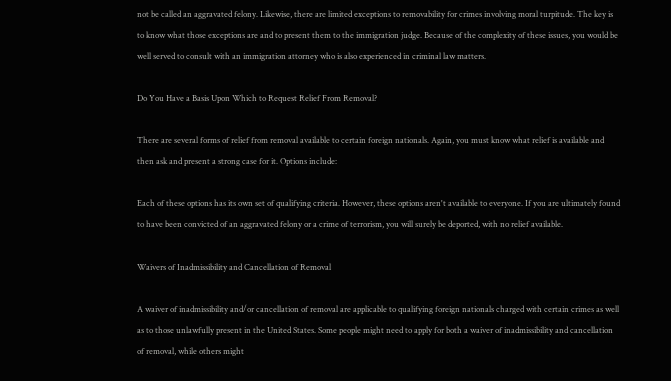not be called an aggravated felony. Likewise, there are limited exceptions to removability for crimes involving moral turpitude. The key is to know what those exceptions are and to present them to the immigration judge. Because of the complexity of these issues, you would be well served to consult with an immigration attorney who is also experienced in criminal law matters.

Do You Have a Basis Upon Which to Request Relief From Removal?

There are several forms of relief from removal available to certain foreign nationals. Again, you must know what relief is available and then ask and present a strong case for it. Options include:

Each of these options has its own set of qualifying criteria. However, these options aren't available to everyone. If you are ultimately found to have been convicted of an aggravated felony or a crime of terrorism, you will surely be deported, with no relief available.

Waivers of Inadmissibility and Cancellation of Removal

A waiver of inadmissibility and/or cancellation of removal are applicable to qualifying foreign nationals charged with certain crimes as well as to those unlawfully present in the United States. Some people might need to apply for both a waiver of inadmissibility and cancellation of removal, while others might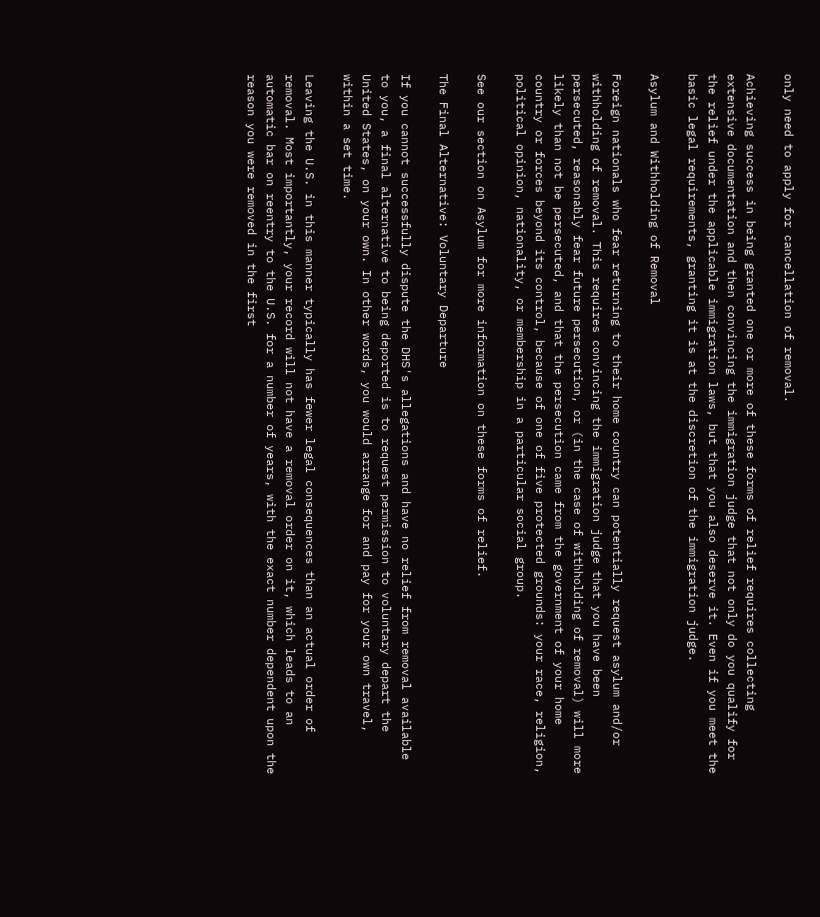only need to apply for cancellation of removal.

Achieving success in being granted one or more of these forms of relief requires collecting extensive documentation and then convincing the immigration judge that not only do you qualify for the relief under the applicable immigration laws, but that you also deserve it. Even if you meet the basic legal requirements, granting it is at the discretion of the immigration judge.

Asylum and Withholding of Removal

Foreign nationals who fear returning to their home country can potentially request asylum and/or withholding of removal. This requires convincing the immigration judge that you have been persecuted, reasonably fear future persecution, or (in the case of withholding of removal) will more likely than not be persecuted, and that the persecution came from the government of your home country or forces beyond its control, because of one of five protected grounds: your race, religion, political opinion, nationality, or membership in a particular social group.

See our section on Asylum for more information on these forms of relief.

The Final Alternative: Voluntary Departure

If you cannot successfully dispute the DHS's allegations and have no relief from removal available to you, a final alternative to being deported is to request permission to voluntary depart the United States, on your own. In other words, you would arrange for and pay for your own travel, within a set time.

Leaving the U.S. in this manner typically has fewer legal consequences than an actual order of removal. Most importantly, your record will not have a removal order on it, which leads to an automatic bar on reentry to the U.S. for a number of years, with the exact number dependent upon the reason you were removed in the first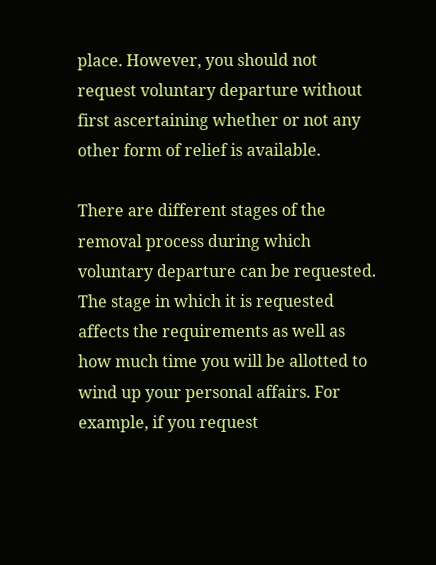place. However, you should not request voluntary departure without first ascertaining whether or not any other form of relief is available.

There are different stages of the removal process during which voluntary departure can be requested. The stage in which it is requested affects the requirements as well as how much time you will be allotted to wind up your personal affairs. For example, if you request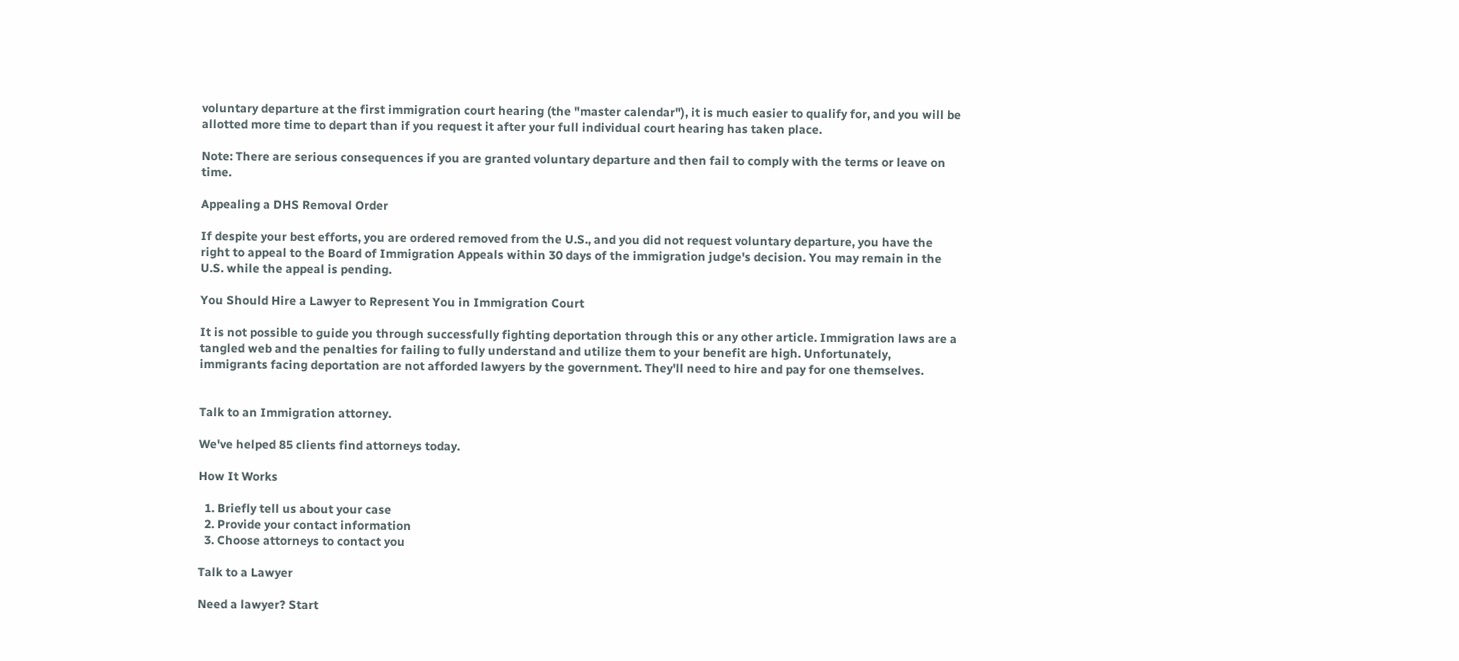voluntary departure at the first immigration court hearing (the "master calendar"), it is much easier to qualify for, and you will be allotted more time to depart than if you request it after your full individual court hearing has taken place.

Note: There are serious consequences if you are granted voluntary departure and then fail to comply with the terms or leave on time.

Appealing a DHS Removal Order

If despite your best efforts, you are ordered removed from the U.S., and you did not request voluntary departure, you have the right to appeal to the Board of Immigration Appeals within 30 days of the immigration judge's decision. You may remain in the U.S. while the appeal is pending.

You Should Hire a Lawyer to Represent You in Immigration Court

It is not possible to guide you through successfully fighting deportation through this or any other article. Immigration laws are a tangled web and the penalties for failing to fully understand and utilize them to your benefit are high. Unfortunately, immigrants facing deportation are not afforded lawyers by the government. They'll need to hire and pay for one themselves.


Talk to an Immigration attorney.

We've helped 85 clients find attorneys today.

How It Works

  1. Briefly tell us about your case
  2. Provide your contact information
  3. Choose attorneys to contact you

Talk to a Lawyer

Need a lawyer? Start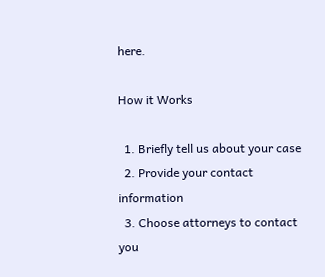here.

How it Works

  1. Briefly tell us about your case
  2. Provide your contact information
  3. Choose attorneys to contact you